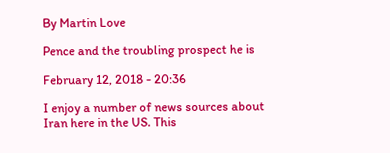By Martin Love

Pence and the troubling prospect he is

February 12, 2018 - 20:36

I enjoy a number of news sources about Iran here in the US. This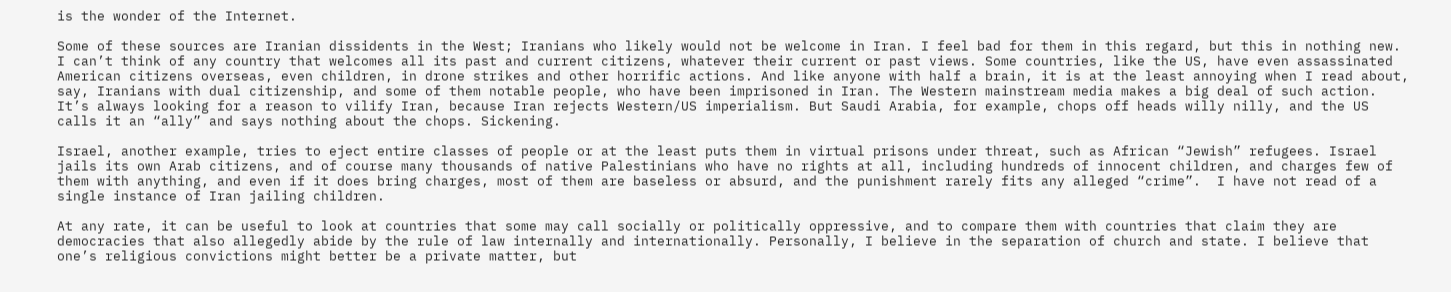is the wonder of the Internet.

Some of these sources are Iranian dissidents in the West; Iranians who likely would not be welcome in Iran. I feel bad for them in this regard, but this in nothing new. I can’t think of any country that welcomes all its past and current citizens, whatever their current or past views. Some countries, like the US, have even assassinated American citizens overseas, even children, in drone strikes and other horrific actions. And like anyone with half a brain, it is at the least annoying when I read about, say, Iranians with dual citizenship, and some of them notable people, who have been imprisoned in Iran. The Western mainstream media makes a big deal of such action.  It’s always looking for a reason to vilify Iran, because Iran rejects Western/US imperialism. But Saudi Arabia, for example, chops off heads willy nilly, and the US calls it an “ally” and says nothing about the chops. Sickening.

Israel, another example, tries to eject entire classes of people or at the least puts them in virtual prisons under threat, such as African “Jewish” refugees. Israel jails its own Arab citizens, and of course many thousands of native Palestinians who have no rights at all, including hundreds of innocent children, and charges few of them with anything, and even if it does bring charges, most of them are baseless or absurd, and the punishment rarely fits any alleged “crime”.  I have not read of a single instance of Iran jailing children.

At any rate, it can be useful to look at countries that some may call socially or politically oppressive, and to compare them with countries that claim they are democracies that also allegedly abide by the rule of law internally and internationally. Personally, I believe in the separation of church and state. I believe that one’s religious convictions might better be a private matter, but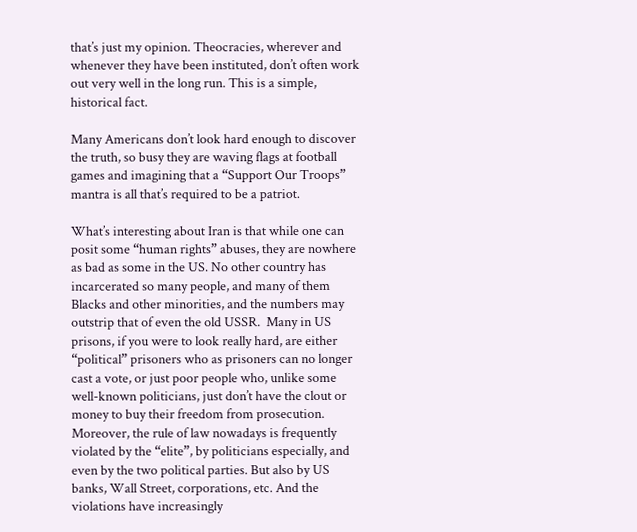that’s just my opinion. Theocracies, wherever and whenever they have been instituted, don’t often work out very well in the long run. This is a simple, historical fact.

Many Americans don’t look hard enough to discover the truth, so busy they are waving flags at football games and imagining that a “Support Our Troops” mantra is all that’s required to be a patriot.

What’s interesting about Iran is that while one can posit some “human rights” abuses, they are nowhere as bad as some in the US. No other country has incarcerated so many people, and many of them Blacks and other minorities, and the numbers may outstrip that of even the old USSR.  Many in US prisons, if you were to look really hard, are either “political” prisoners who as prisoners can no longer cast a vote, or just poor people who, unlike some well-known politicians, just don’t have the clout or money to buy their freedom from prosecution. Moreover, the rule of law nowadays is frequently violated by the “elite”, by politicians especially, and even by the two political parties. But also by US banks, Wall Street, corporations, etc. And the violations have increasingly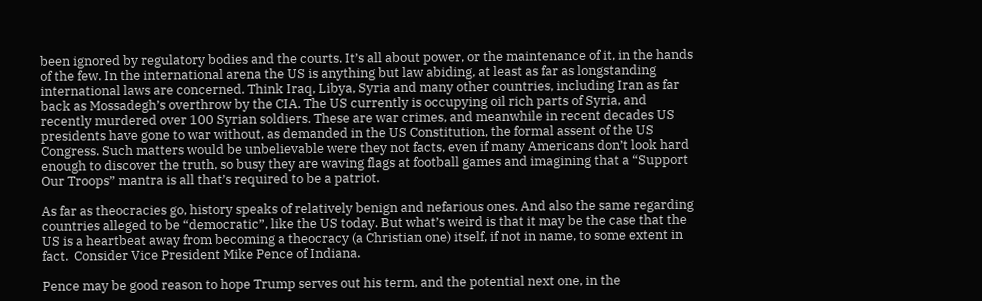been ignored by regulatory bodies and the courts. It’s all about power, or the maintenance of it, in the hands of the few. In the international arena the US is anything but law abiding, at least as far as longstanding international laws are concerned. Think Iraq, Libya, Syria and many other countries, including Iran as far back as Mossadegh’s overthrow by the CIA. The US currently is occupying oil rich parts of Syria, and recently murdered over 100 Syrian soldiers. These are war crimes, and meanwhile in recent decades US presidents have gone to war without, as demanded in the US Constitution, the formal assent of the US Congress. Such matters would be unbelievable were they not facts, even if many Americans don’t look hard enough to discover the truth, so busy they are waving flags at football games and imagining that a “Support Our Troops” mantra is all that’s required to be a patriot.

As far as theocracies go, history speaks of relatively benign and nefarious ones. And also the same regarding countries alleged to be “democratic”, like the US today. But what’s weird is that it may be the case that the US is a heartbeat away from becoming a theocracy (a Christian one) itself, if not in name, to some extent in fact.  Consider Vice President Mike Pence of Indiana.

Pence may be good reason to hope Trump serves out his term, and the potential next one, in the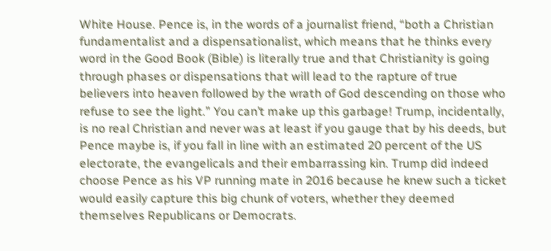White House. Pence is, in the words of a journalist friend, “both a Christian fundamentalist and a dispensationalist, which means that he thinks every word in the Good Book (Bible) is literally true and that Christianity is going through phases or dispensations that will lead to the rapture of true believers into heaven followed by the wrath of God descending on those who refuse to see the light.” You can’t make up this garbage! Trump, incidentally, is no real Christian and never was at least if you gauge that by his deeds, but Pence maybe is, if you fall in line with an estimated 20 percent of the US electorate, the evangelicals and their embarrassing kin. Trump did indeed choose Pence as his VP running mate in 2016 because he knew such a ticket would easily capture this big chunk of voters, whether they deemed themselves Republicans or Democrats.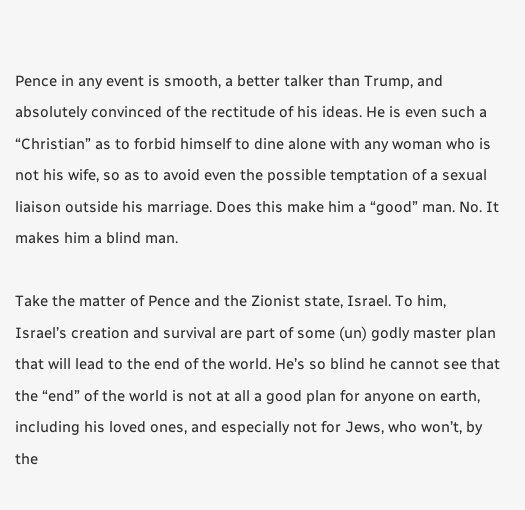Pence in any event is smooth, a better talker than Trump, and absolutely convinced of the rectitude of his ideas. He is even such a “Christian” as to forbid himself to dine alone with any woman who is not his wife, so as to avoid even the possible temptation of a sexual liaison outside his marriage. Does this make him a “good” man. No. It makes him a blind man.

Take the matter of Pence and the Zionist state, Israel. To him, Israel’s creation and survival are part of some (un) godly master plan that will lead to the end of the world. He’s so blind he cannot see that the “end” of the world is not at all a good plan for anyone on earth, including his loved ones, and especially not for Jews, who won’t, by the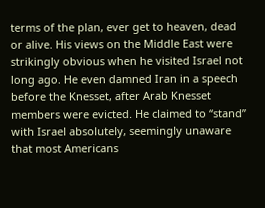terms of the plan, ever get to heaven, dead or alive. His views on the Middle East were strikingly obvious when he visited Israel not long ago. He even damned Iran in a speech before the Knesset, after Arab Knesset members were evicted. He claimed to “stand” with Israel absolutely, seemingly unaware that most Americans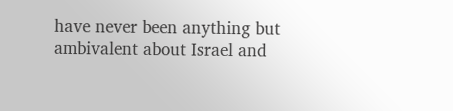have never been anything but ambivalent about Israel and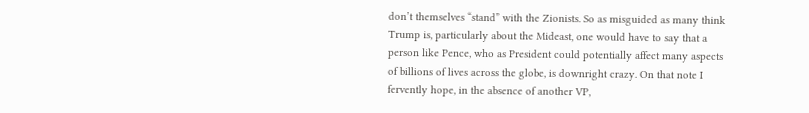don’t themselves “stand” with the Zionists. So as misguided as many think Trump is, particularly about the Mideast, one would have to say that a person like Pence, who as President could potentially affect many aspects of billions of lives across the globe, is downright crazy. On that note I fervently hope, in the absence of another VP,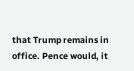that Trump remains in office. Pence would, it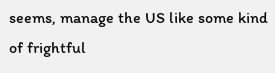seems, manage the US like some kind of frightful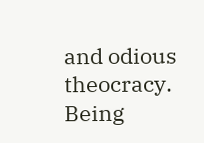and odious theocracy. Being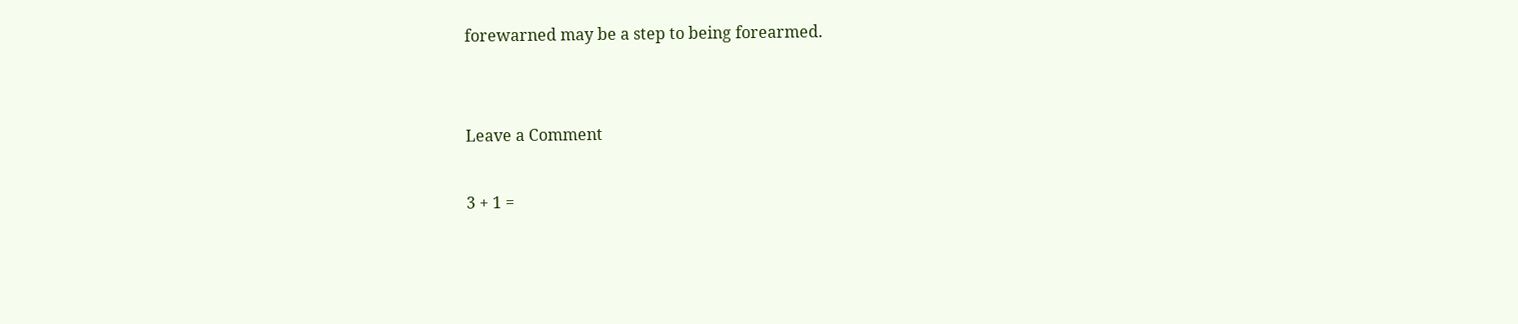forewarned may be a step to being forearmed.


Leave a Comment

3 + 1 =